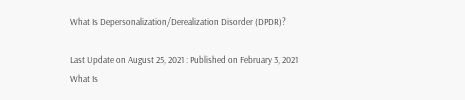What Is Depersonalization/Derealization Disorder (DPDR)?

Last Update on August 25, 2021 : Published on February 3, 2021
What Is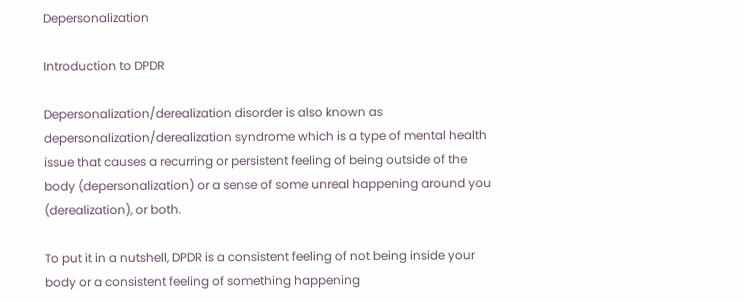Depersonalization

Introduction to DPDR

Depersonalization/derealization disorder is also known as depersonalization/derealization syndrome which is a type of mental health issue that causes a recurring or persistent feeling of being outside of the body (depersonalization) or a sense of some unreal happening around you (derealization), or both.

To put it in a nutshell, DPDR is a consistent feeling of not being inside your body or a consistent feeling of something happening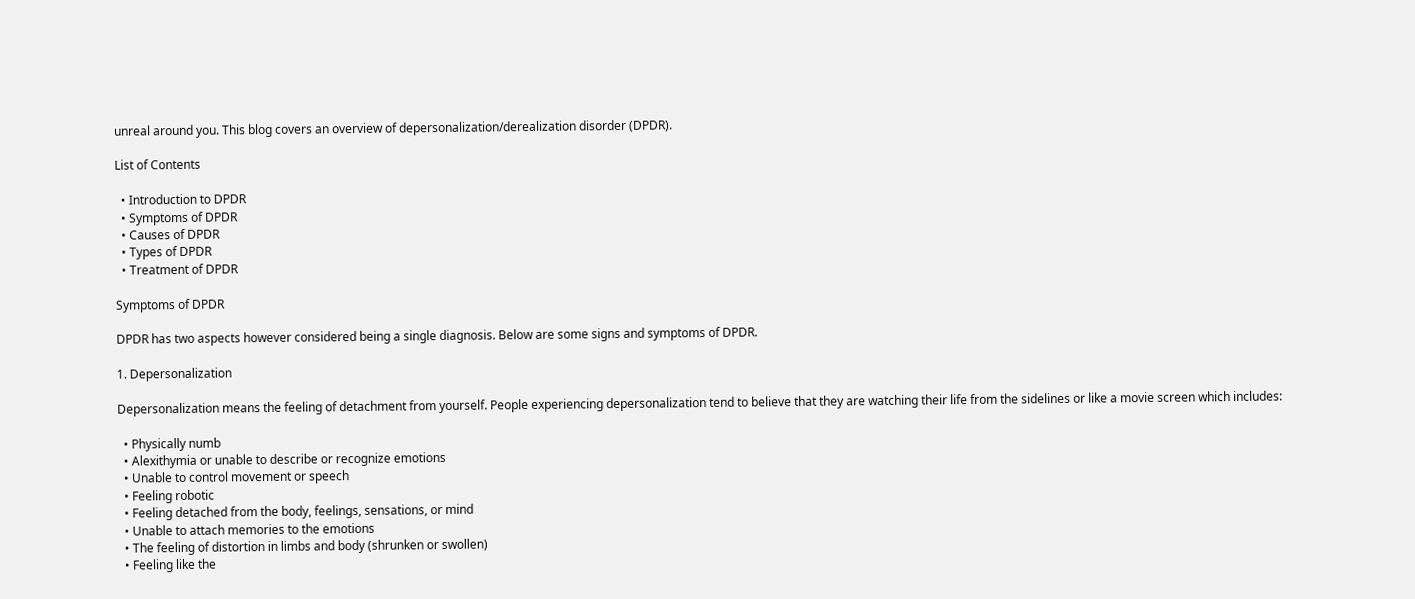unreal around you. This blog covers an overview of depersonalization/derealization disorder (DPDR).

List of Contents

  • Introduction to DPDR
  • Symptoms of DPDR
  • Causes of DPDR
  • Types of DPDR
  • Treatment of DPDR

Symptoms of DPDR

DPDR has two aspects however considered being a single diagnosis. Below are some signs and symptoms of DPDR.

1. Depersonalization

Depersonalization means the feeling of detachment from yourself. People experiencing depersonalization tend to believe that they are watching their life from the sidelines or like a movie screen which includes:

  • Physically numb
  • Alexithymia or unable to describe or recognize emotions
  • Unable to control movement or speech
  • Feeling robotic
  • Feeling detached from the body, feelings, sensations, or mind
  • Unable to attach memories to the emotions
  • The feeling of distortion in limbs and body (shrunken or swollen)
  • Feeling like the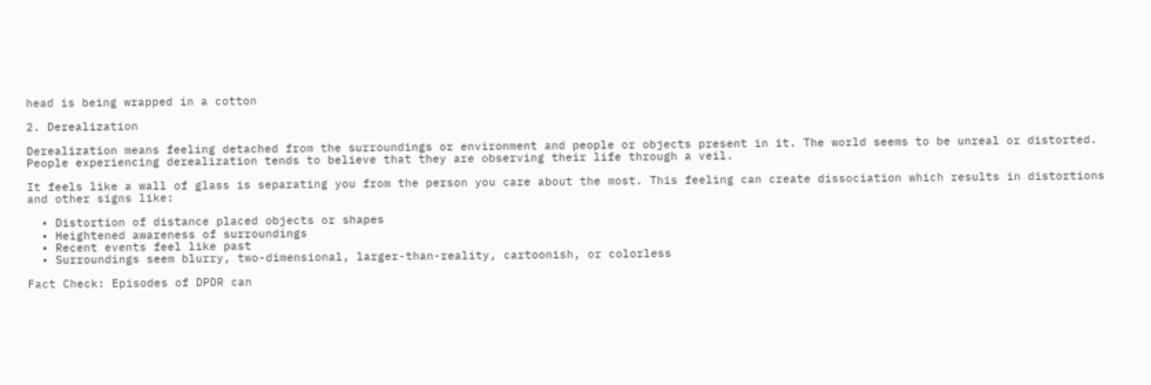head is being wrapped in a cotton

2. Derealization

Derealization means feeling detached from the surroundings or environment and people or objects present in it. The world seems to be unreal or distorted. People experiencing derealization tends to believe that they are observing their life through a veil.

It feels like a wall of glass is separating you from the person you care about the most. This feeling can create dissociation which results in distortions and other signs like:

  • Distortion of distance placed objects or shapes
  • Heightened awareness of surroundings
  • Recent events feel like past
  • Surroundings seem blurry, two-dimensional, larger-than-reality, cartoonish, or colorless

Fact Check: Episodes of DPDR can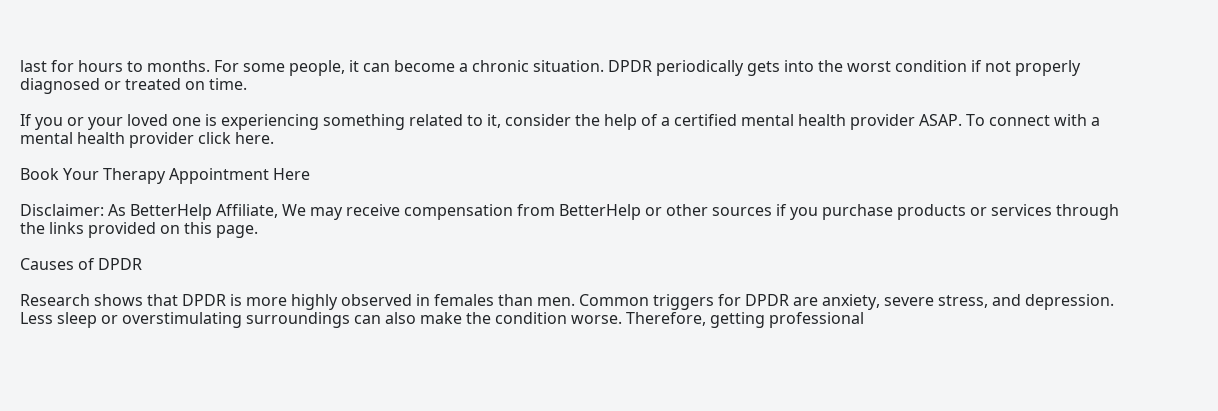last for hours to months. For some people, it can become a chronic situation. DPDR periodically gets into the worst condition if not properly diagnosed or treated on time.

If you or your loved one is experiencing something related to it, consider the help of a certified mental health provider ASAP. To connect with a mental health provider click here.

Book Your Therapy Appointment Here

Disclaimer: As BetterHelp Affiliate, We may receive compensation from BetterHelp or other sources if you purchase products or services through the links provided on this page.

Causes of DPDR

Research shows that DPDR is more highly observed in females than men. Common triggers for DPDR are anxiety, severe stress, and depression. Less sleep or overstimulating surroundings can also make the condition worse. Therefore, getting professional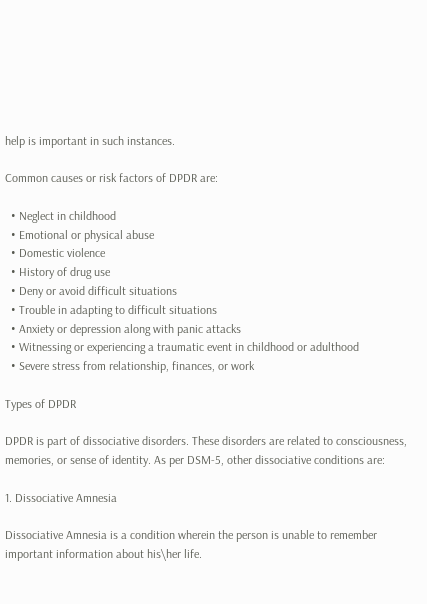help is important in such instances.

Common causes or risk factors of DPDR are:

  • Neglect in childhood
  • Emotional or physical abuse
  • Domestic violence
  • History of drug use
  • Deny or avoid difficult situations
  • Trouble in adapting to difficult situations
  • Anxiety or depression along with panic attacks
  • Witnessing or experiencing a traumatic event in childhood or adulthood
  • Severe stress from relationship, finances, or work

Types of DPDR

DPDR is part of dissociative disorders. These disorders are related to consciousness, memories, or sense of identity. As per DSM-5, other dissociative conditions are:

1. Dissociative Amnesia

Dissociative Amnesia is a condition wherein the person is unable to remember important information about his\her life.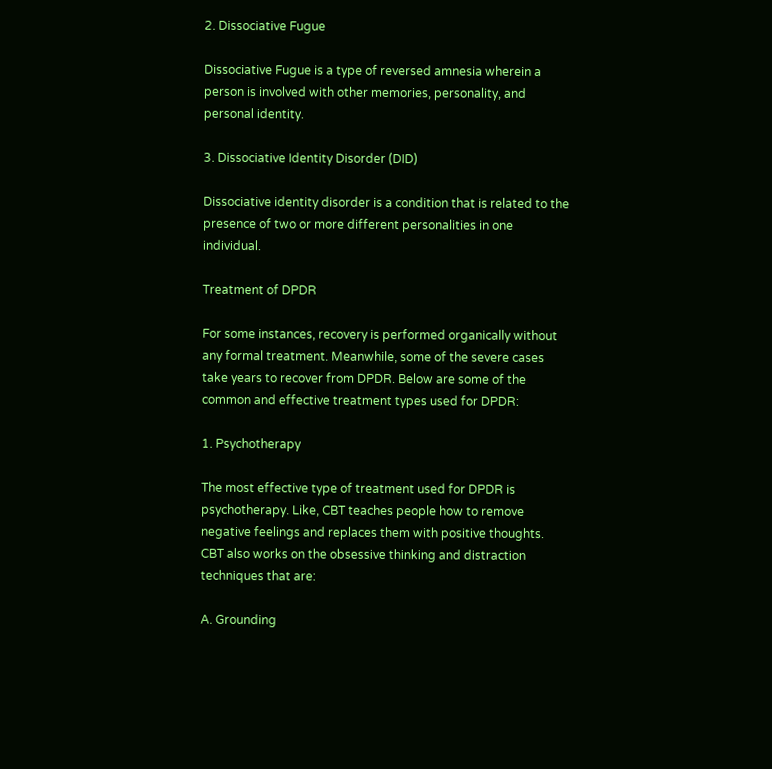2. Dissociative Fugue

Dissociative Fugue is a type of reversed amnesia wherein a person is involved with other memories, personality, and personal identity.

3. Dissociative Identity Disorder (DID)

Dissociative identity disorder is a condition that is related to the presence of two or more different personalities in one individual.

Treatment of DPDR

For some instances, recovery is performed organically without any formal treatment. Meanwhile, some of the severe cases take years to recover from DPDR. Below are some of the common and effective treatment types used for DPDR:

1. Psychotherapy

The most effective type of treatment used for DPDR is psychotherapy. Like, CBT teaches people how to remove negative feelings and replaces them with positive thoughts. CBT also works on the obsessive thinking and distraction techniques that are:

A. Grounding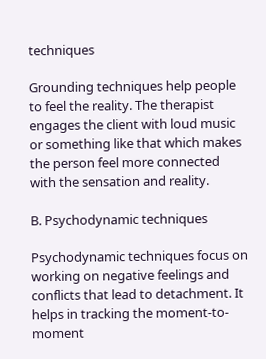techniques

Grounding techniques help people to feel the reality. The therapist engages the client with loud music or something like that which makes the person feel more connected with the sensation and reality.

B. Psychodynamic techniques

Psychodynamic techniques focus on working on negative feelings and conflicts that lead to detachment. It helps in tracking the moment-to-moment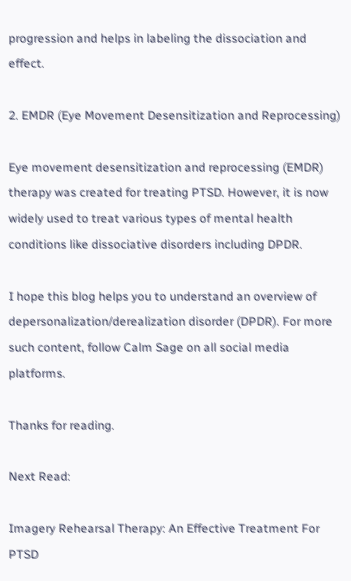progression and helps in labeling the dissociation and effect.

2. EMDR (Eye Movement Desensitization and Reprocessing)

Eye movement desensitization and reprocessing (EMDR) therapy was created for treating PTSD. However, it is now widely used to treat various types of mental health conditions like dissociative disorders including DPDR.

I hope this blog helps you to understand an overview of depersonalization/derealization disorder (DPDR). For more such content, follow Calm Sage on all social media platforms.

Thanks for reading.

Next Read:

Imagery Rehearsal Therapy: An Effective Treatment For PTSD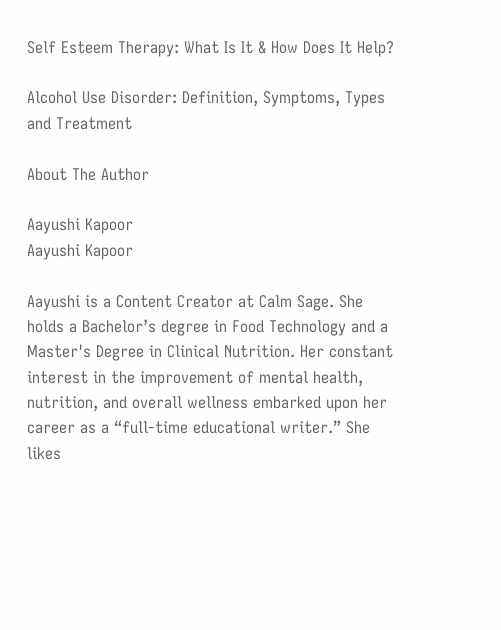Self Esteem Therapy: What Is It & How Does It Help?

Alcohol Use Disorder: Definition, Symptoms, Types and Treatment

About The Author

Aayushi Kapoor
Aayushi Kapoor

Aayushi is a Content Creator at Calm Sage. She holds a Bachelor’s degree in Food Technology and a Master's Degree in Clinical Nutrition. Her constant interest in the improvement of mental health, nutrition, and overall wellness embarked upon her career as a “full-time educational writer.” She likes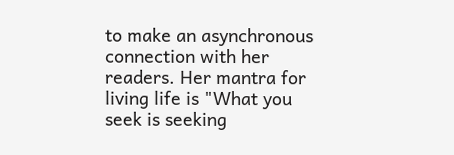to make an asynchronous connection with her readers. Her mantra for living life is "What you seek is seeking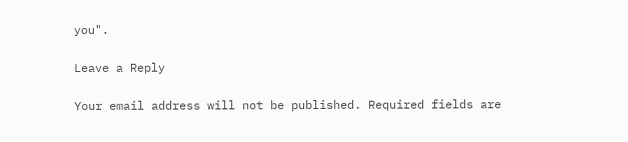you".

Leave a Reply

Your email address will not be published. Required fields are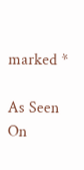marked *

As Seen On